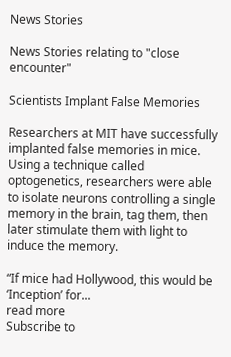News Stories

News Stories relating to "close encounter"

Scientists Implant False Memories

Researchers at MIT have successfully implanted false memories in mice. Using a technique called optogenetics, researchers were able to isolate neurons controlling a single memory in the brain, tag them, then later stimulate them with light to induce the memory.

“If mice had Hollywood, this would be ‘Inception’ for...
read more
Subscribe to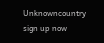Unknowncountry sign up now